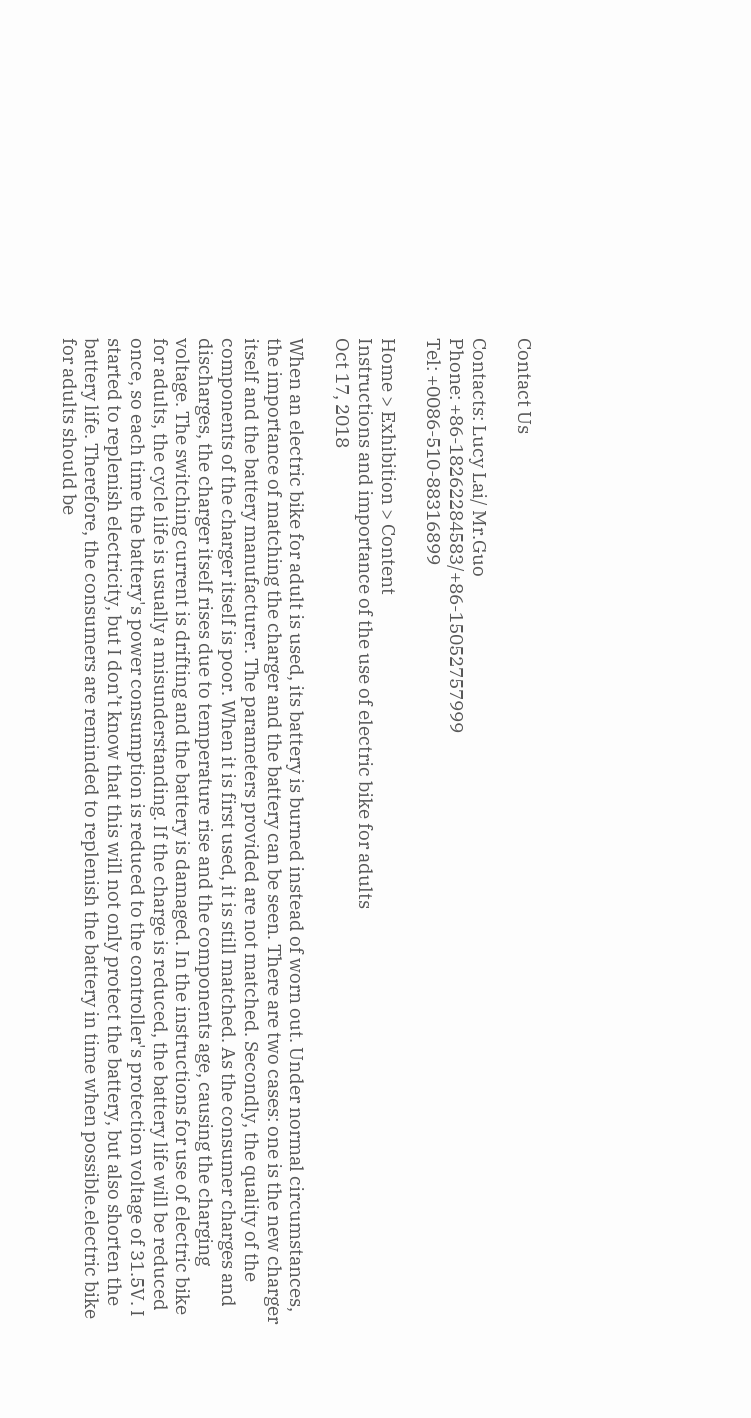Contact Us

Contacts: Lucy Lai/ Mr.Guo
Phone: +86-18262284583/+86-15052757999
Tel: +0086-510-88316899

Home > Exhibition > Content
Instructions and importance of the use of electric bike for adults
Oct 17, 2018

When an electric bike for adult is used, its battery is burned instead of worn out. Under normal circumstances, the importance of matching the charger and the battery can be seen. There are two cases: one is the new charger itself and the battery manufacturer. The parameters provided are not matched. Secondly, the quality of the components of the charger itself is poor. When it is first used, it is still matched. As the consumer charges and discharges, the charger itself rises due to temperature rise and the components age, causing the charging voltage. The switching current is drifting and the battery is damaged. In the instructions for use of electric bike for adults, the cycle life is usually a misunderstanding. If the charge is reduced, the battery life will be reduced once, so each time the battery's power consumption is reduced to the controller's protection voltage of 31.5V. I started to replenish electricity, but I don’t know that this will not only protect the battery, but also shorten the battery life. Therefore, the consumers are reminded to replenish the battery in time when possible.electric bike for adults should be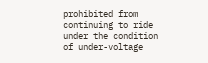prohibited from continuing to ride under the condition of under-voltage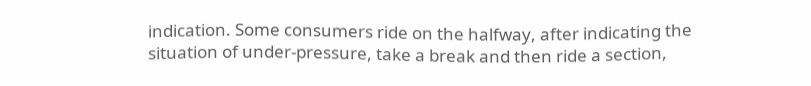indication. Some consumers ride on the halfway, after indicating the situation of under-pressure, take a break and then ride a section,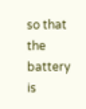so that the battery is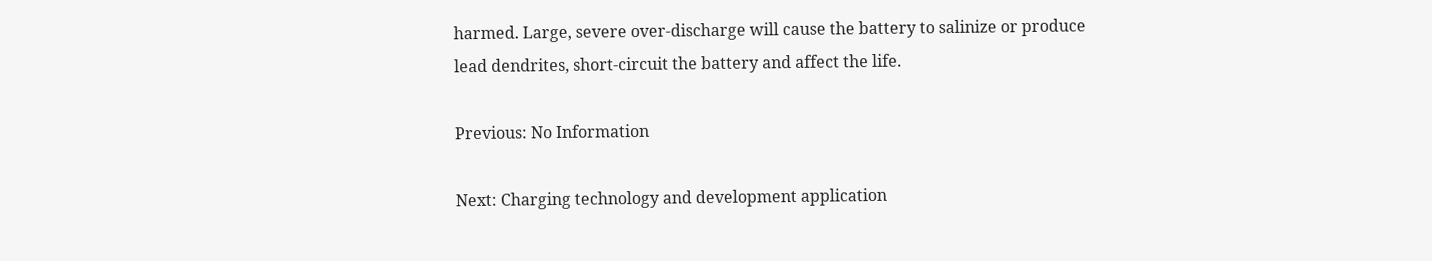harmed. Large, severe over-discharge will cause the battery to salinize or produce lead dendrites, short-circuit the battery and affect the life.

Previous: No Information

Next: Charging technology and development application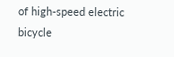of high-speed electric bicycle